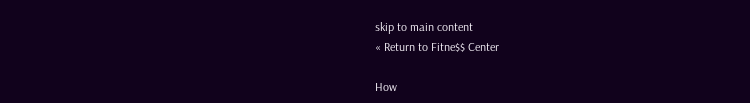skip to main content
« Return to Fitne$$ Center

How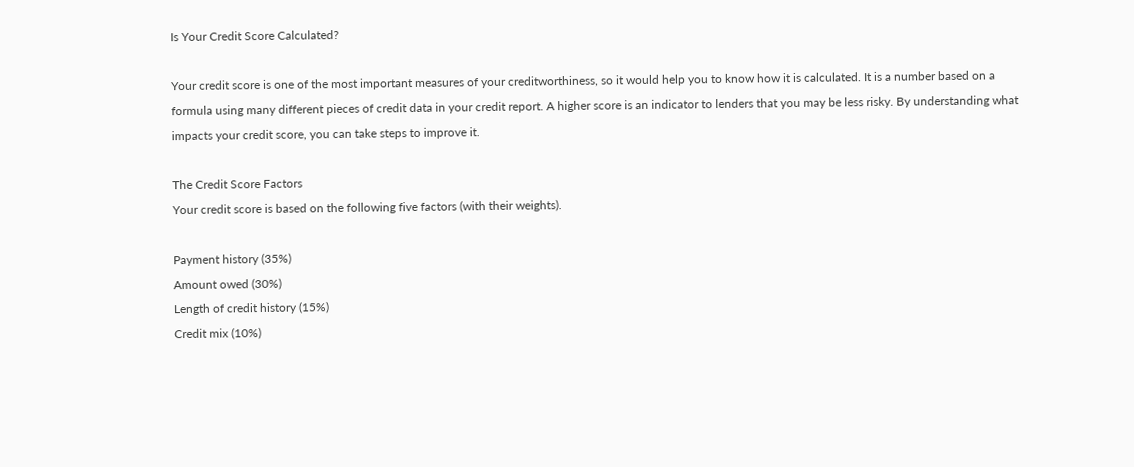Is Your Credit Score Calculated?

Your credit score is one of the most important measures of your creditworthiness, so it would help you to know how it is calculated. It is a number based on a formula using many different pieces of credit data in your credit report. A higher score is an indicator to lenders that you may be less risky. By understanding what impacts your credit score, you can take steps to improve it.

The Credit Score Factors
Your credit score is based on the following five factors (with their weights).

Payment history (35%)
Amount owed (30%)
Length of credit history (15%)
Credit mix (10%)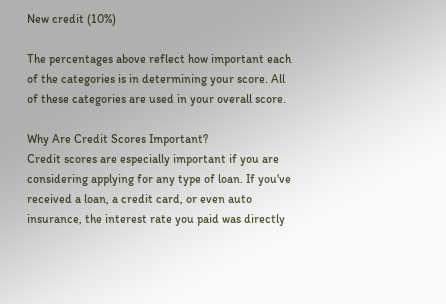New credit (10%)

The percentages above reflect how important each of the categories is in determining your score. All of these categories are used in your overall score.

Why Are Credit Scores Important?
Credit scores are especially important if you are considering applying for any type of loan. If you've received a loan, a credit card, or even auto insurance, the interest rate you paid was directly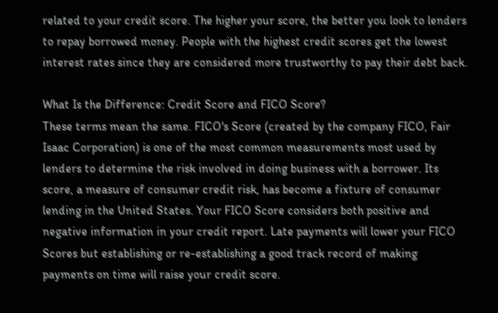related to your credit score. The higher your score, the better you look to lenders to repay borrowed money. People with the highest credit scores get the lowest interest rates since they are considered more trustworthy to pay their debt back.

What Is the Difference: Credit Score and FICO Score?
These terms mean the same. FICO's Score (created by the company FICO, Fair Isaac Corporation) is one of the most common measurements most used by lenders to determine the risk involved in doing business with a borrower. Its score, a measure of consumer credit risk, has become a fixture of consumer lending in the United States. Your FICO Score considers both positive and negative information in your credit report. Late payments will lower your FICO Scores but establishing or re-establishing a good track record of making payments on time will raise your credit score.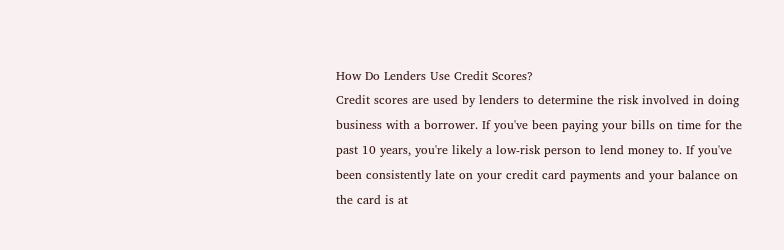How Do Lenders Use Credit Scores?
Credit scores are used by lenders to determine the risk involved in doing business with a borrower. If you've been paying your bills on time for the past 10 years, you're likely a low-risk person to lend money to. If you've been consistently late on your credit card payments and your balance on the card is at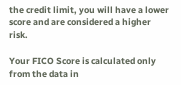the credit limit, you will have a lower score and are considered a higher risk.

Your FICO Score is calculated only from the data in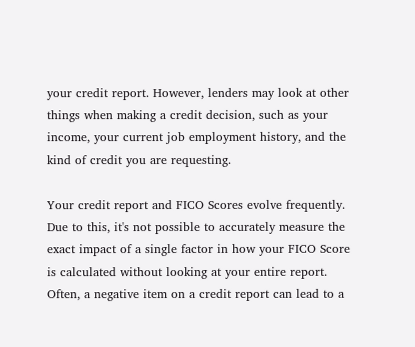your credit report. However, lenders may look at other things when making a credit decision, such as your income, your current job employment history, and the kind of credit you are requesting.

Your credit report and FICO Scores evolve frequently. Due to this, it's not possible to accurately measure the exact impact of a single factor in how your FICO Score is calculated without looking at your entire report. Often, a negative item on a credit report can lead to a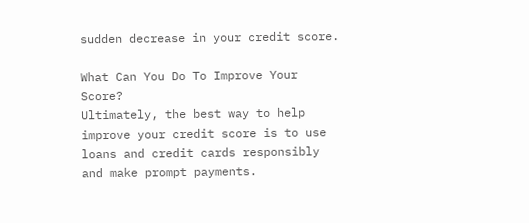sudden decrease in your credit score.

What Can You Do To Improve Your Score?
Ultimately, the best way to help improve your credit score is to use loans and credit cards responsibly and make prompt payments.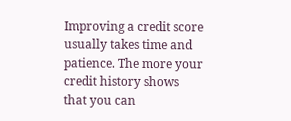Improving a credit score usually takes time and patience. The more your credit history shows that you can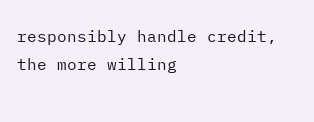responsibly handle credit, the more willing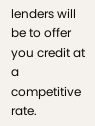lenders will be to offer you credit at a competitive rate.